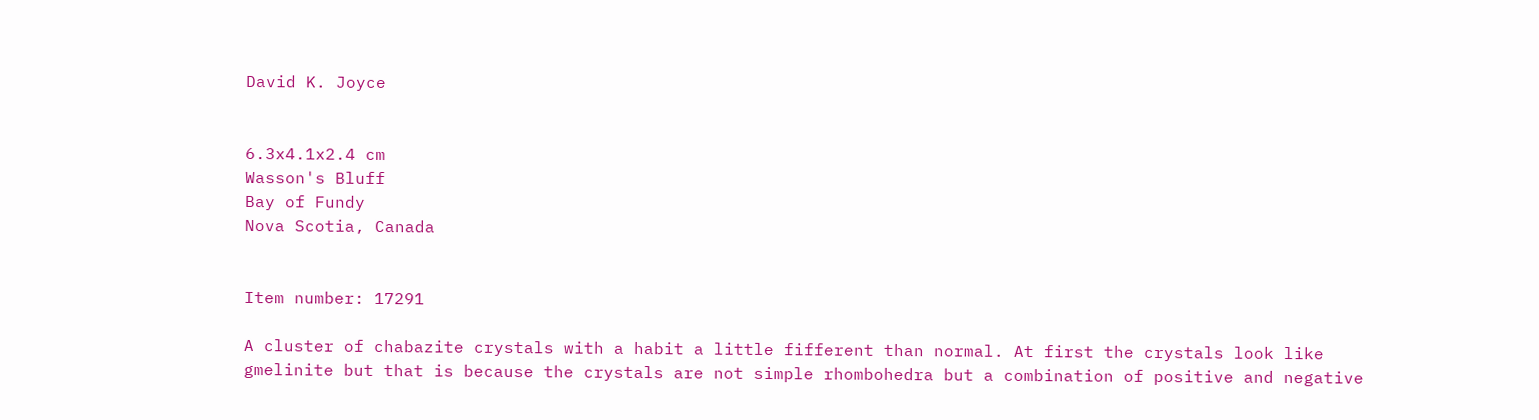David K. Joyce


6.3x4.1x2.4 cm
Wasson's Bluff
Bay of Fundy
Nova Scotia, Canada


Item number: 17291

A cluster of chabazite crystals with a habit a little fifferent than normal. At first the crystals look like gmelinite but that is because the crystals are not simple rhombohedra but a combination of positive and negative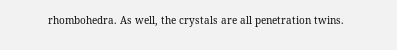rhombohedra. As well, the crystals are all penetration twins.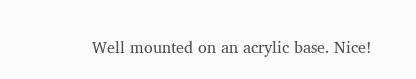Well mounted on an acrylic base. Nice!